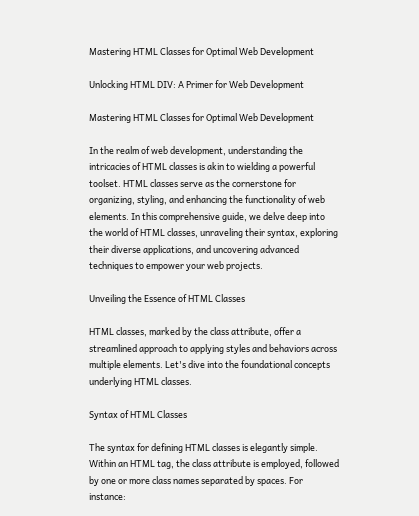Mastering HTML Classes for Optimal Web Development

Unlocking HTML DIV: A Primer for Web Development

Mastering HTML Classes for Optimal Web Development

In the realm of web development, understanding the intricacies of HTML classes is akin to wielding a powerful toolset. HTML classes serve as the cornerstone for organizing, styling, and enhancing the functionality of web elements. In this comprehensive guide, we delve deep into the world of HTML classes, unraveling their syntax, exploring their diverse applications, and uncovering advanced techniques to empower your web projects.

Unveiling the Essence of HTML Classes

HTML classes, marked by the class attribute, offer a streamlined approach to applying styles and behaviors across multiple elements. Let's dive into the foundational concepts underlying HTML classes.

Syntax of HTML Classes

The syntax for defining HTML classes is elegantly simple. Within an HTML tag, the class attribute is employed, followed by one or more class names separated by spaces. For instance: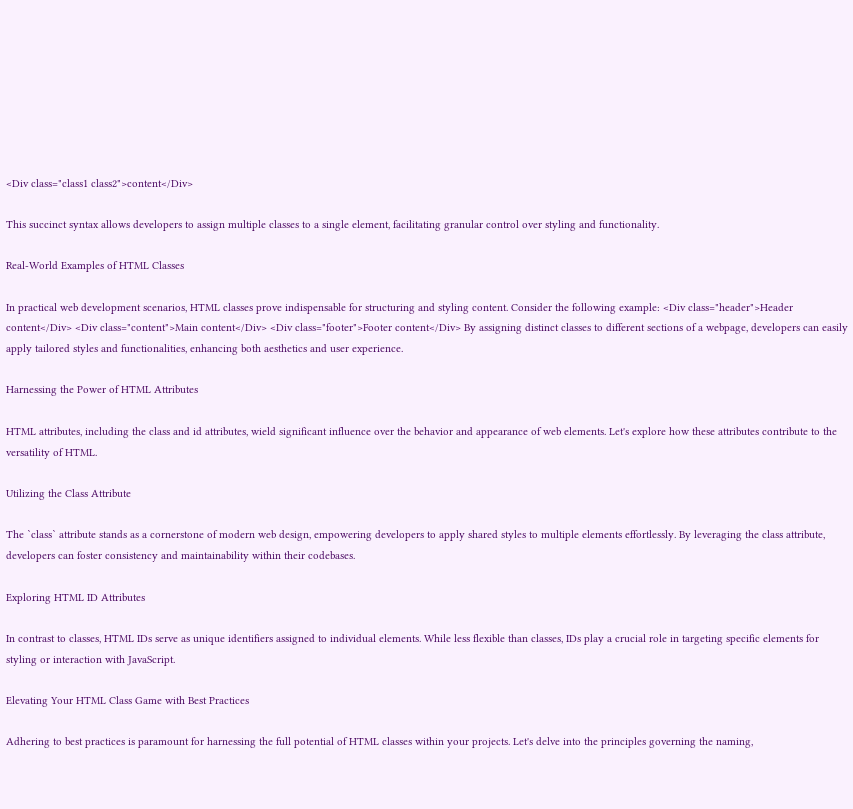<Div class="class1 class2">content</Div>

This succinct syntax allows developers to assign multiple classes to a single element, facilitating granular control over styling and functionality.

Real-World Examples of HTML Classes

In practical web development scenarios, HTML classes prove indispensable for structuring and styling content. Consider the following example: <Div class="header">Header content</Div> <Div class="content">Main content</Div> <Div class="footer">Footer content</Div> By assigning distinct classes to different sections of a webpage, developers can easily apply tailored styles and functionalities, enhancing both aesthetics and user experience.

Harnessing the Power of HTML Attributes

HTML attributes, including the class and id attributes, wield significant influence over the behavior and appearance of web elements. Let's explore how these attributes contribute to the versatility of HTML.

Utilizing the Class Attribute

The `class` attribute stands as a cornerstone of modern web design, empowering developers to apply shared styles to multiple elements effortlessly. By leveraging the class attribute, developers can foster consistency and maintainability within their codebases.

Exploring HTML ID Attributes

In contrast to classes, HTML IDs serve as unique identifiers assigned to individual elements. While less flexible than classes, IDs play a crucial role in targeting specific elements for styling or interaction with JavaScript.

Elevating Your HTML Class Game with Best Practices

Adhering to best practices is paramount for harnessing the full potential of HTML classes within your projects. Let's delve into the principles governing the naming,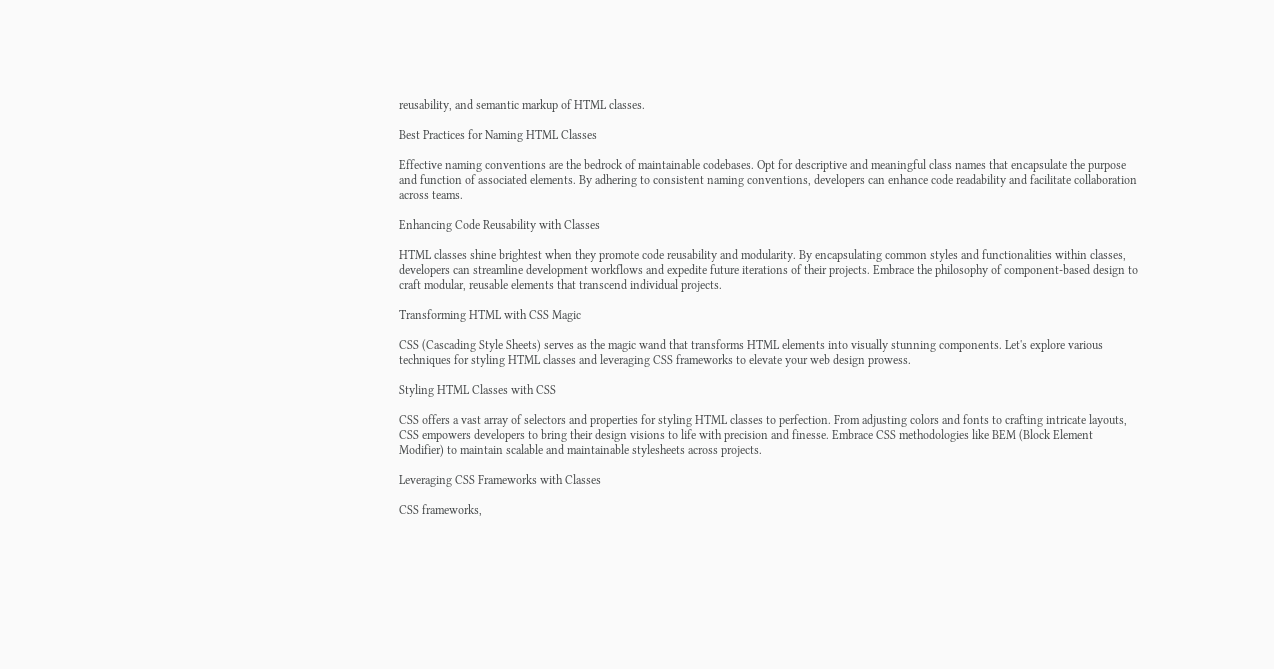reusability, and semantic markup of HTML classes.

Best Practices for Naming HTML Classes

Effective naming conventions are the bedrock of maintainable codebases. Opt for descriptive and meaningful class names that encapsulate the purpose and function of associated elements. By adhering to consistent naming conventions, developers can enhance code readability and facilitate collaboration across teams.

Enhancing Code Reusability with Classes

HTML classes shine brightest when they promote code reusability and modularity. By encapsulating common styles and functionalities within classes, developers can streamline development workflows and expedite future iterations of their projects. Embrace the philosophy of component-based design to craft modular, reusable elements that transcend individual projects.

Transforming HTML with CSS Magic

CSS (Cascading Style Sheets) serves as the magic wand that transforms HTML elements into visually stunning components. Let's explore various techniques for styling HTML classes and leveraging CSS frameworks to elevate your web design prowess.

Styling HTML Classes with CSS

CSS offers a vast array of selectors and properties for styling HTML classes to perfection. From adjusting colors and fonts to crafting intricate layouts, CSS empowers developers to bring their design visions to life with precision and finesse. Embrace CSS methodologies like BEM (Block Element Modifier) to maintain scalable and maintainable stylesheets across projects.

Leveraging CSS Frameworks with Classes

CSS frameworks,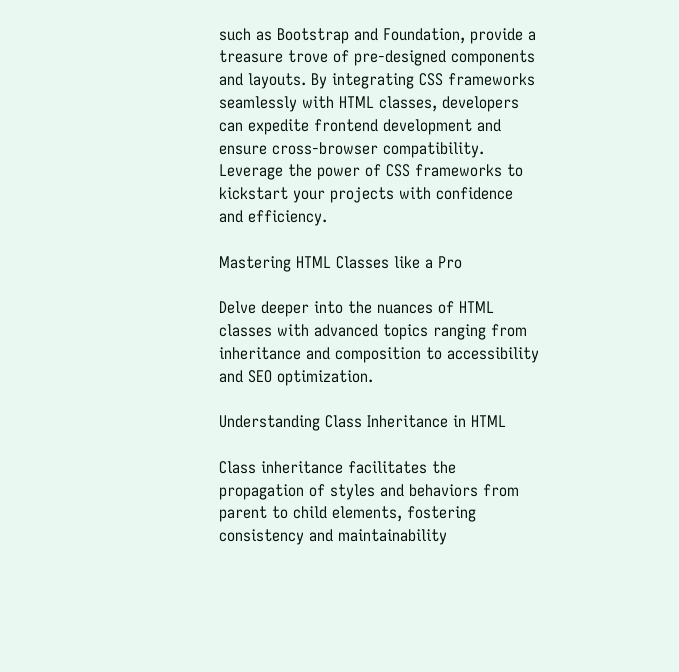such as Bootstrap and Foundation, provide a treasure trove of pre-designed components and layouts. By integrating CSS frameworks seamlessly with HTML classes, developers can expedite frontend development and ensure cross-browser compatibility. Leverage the power of CSS frameworks to kickstart your projects with confidence and efficiency.

Mastering HTML Classes like a Pro

Delve deeper into the nuances of HTML classes with advanced topics ranging from inheritance and composition to accessibility and SEO optimization.

Understanding Class Inheritance in HTML

Class inheritance facilitates the propagation of styles and behaviors from parent to child elements, fostering consistency and maintainability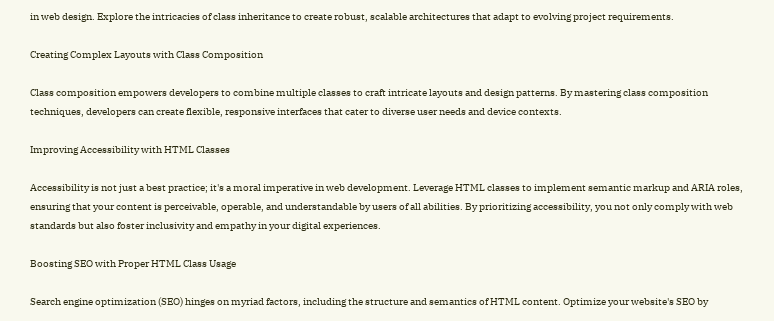in web design. Explore the intricacies of class inheritance to create robust, scalable architectures that adapt to evolving project requirements.

Creating Complex Layouts with Class Composition

Class composition empowers developers to combine multiple classes to craft intricate layouts and design patterns. By mastering class composition techniques, developers can create flexible, responsive interfaces that cater to diverse user needs and device contexts.

Improving Accessibility with HTML Classes

Accessibility is not just a best practice; it's a moral imperative in web development. Leverage HTML classes to implement semantic markup and ARIA roles, ensuring that your content is perceivable, operable, and understandable by users of all abilities. By prioritizing accessibility, you not only comply with web standards but also foster inclusivity and empathy in your digital experiences.

Boosting SEO with Proper HTML Class Usage

Search engine optimization (SEO) hinges on myriad factors, including the structure and semantics of HTML content. Optimize your website's SEO by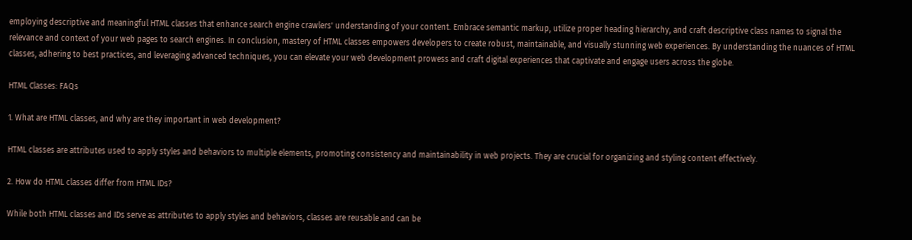employing descriptive and meaningful HTML classes that enhance search engine crawlers' understanding of your content. Embrace semantic markup, utilize proper heading hierarchy, and craft descriptive class names to signal the relevance and context of your web pages to search engines. In conclusion, mastery of HTML classes empowers developers to create robust, maintainable, and visually stunning web experiences. By understanding the nuances of HTML classes, adhering to best practices, and leveraging advanced techniques, you can elevate your web development prowess and craft digital experiences that captivate and engage users across the globe.

HTML Classes: FAQs

1. What are HTML classes, and why are they important in web development?

HTML classes are attributes used to apply styles and behaviors to multiple elements, promoting consistency and maintainability in web projects. They are crucial for organizing and styling content effectively.

2. How do HTML classes differ from HTML IDs?

While both HTML classes and IDs serve as attributes to apply styles and behaviors, classes are reusable and can be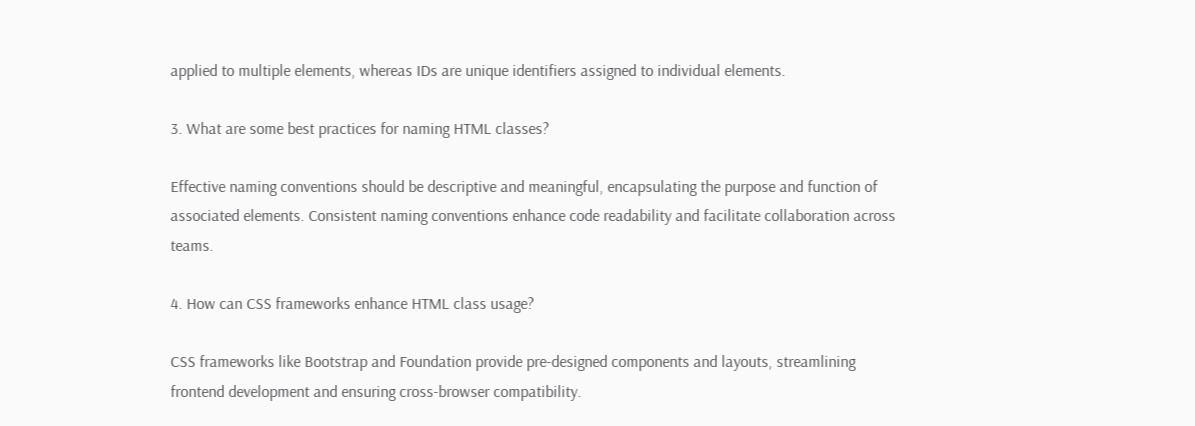applied to multiple elements, whereas IDs are unique identifiers assigned to individual elements.

3. What are some best practices for naming HTML classes?

Effective naming conventions should be descriptive and meaningful, encapsulating the purpose and function of associated elements. Consistent naming conventions enhance code readability and facilitate collaboration across teams.

4. How can CSS frameworks enhance HTML class usage?

CSS frameworks like Bootstrap and Foundation provide pre-designed components and layouts, streamlining frontend development and ensuring cross-browser compatibility.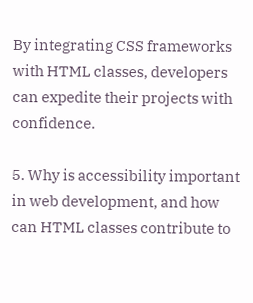By integrating CSS frameworks with HTML classes, developers can expedite their projects with confidence.

5. Why is accessibility important in web development, and how can HTML classes contribute to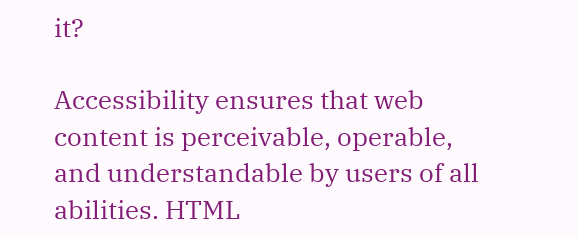it?

Accessibility ensures that web content is perceivable, operable, and understandable by users of all abilities. HTML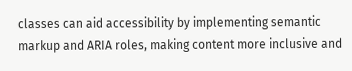classes can aid accessibility by implementing semantic markup and ARIA roles, making content more inclusive and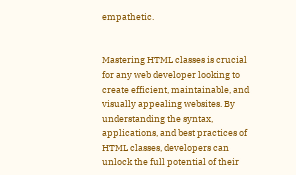empathetic.


Mastering HTML classes is crucial for any web developer looking to create efficient, maintainable, and visually appealing websites. By understanding the syntax, applications, and best practices of HTML classes, developers can unlock the full potential of their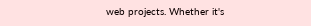web projects. Whether it's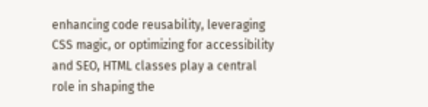enhancing code reusability, leveraging CSS magic, or optimizing for accessibility and SEO, HTML classes play a central role in shaping the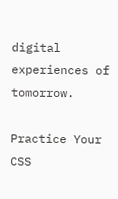digital experiences of tomorrow.

Practice Your CSS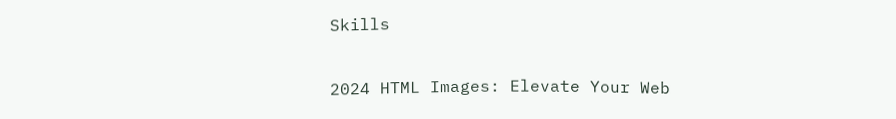Skills

2024 HTML Images: Elevate Your Web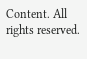Content. All rights reserved.